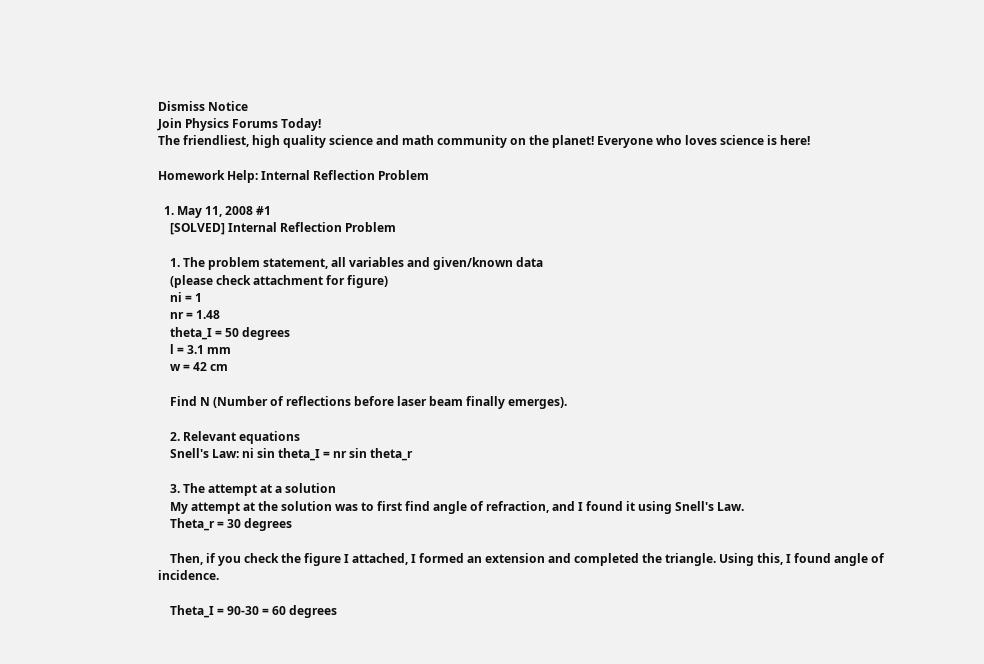Dismiss Notice
Join Physics Forums Today!
The friendliest, high quality science and math community on the planet! Everyone who loves science is here!

Homework Help: Internal Reflection Problem

  1. May 11, 2008 #1
    [SOLVED] Internal Reflection Problem

    1. The problem statement, all variables and given/known data
    (please check attachment for figure)
    ni = 1
    nr = 1.48
    theta_I = 50 degrees
    l = 3.1 mm
    w = 42 cm

    Find N (Number of reflections before laser beam finally emerges).

    2. Relevant equations
    Snell's Law: ni sin theta_I = nr sin theta_r

    3. The attempt at a solution
    My attempt at the solution was to first find angle of refraction, and I found it using Snell's Law.
    Theta_r = 30 degrees

    Then, if you check the figure I attached, I formed an extension and completed the triangle. Using this, I found angle of incidence.

    Theta_I = 90-30 = 60 degrees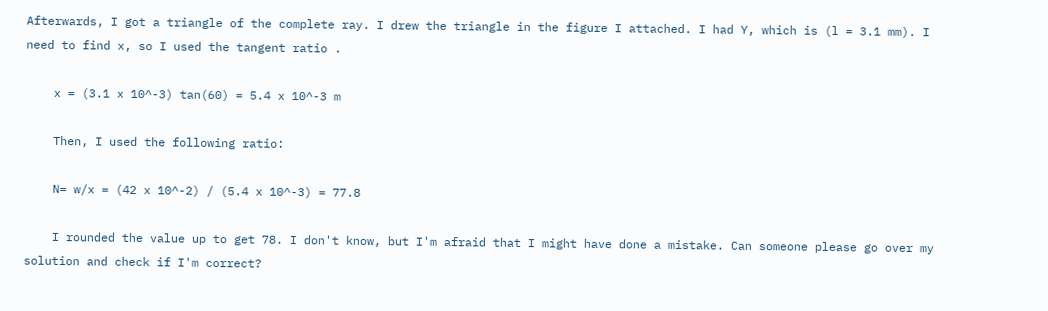Afterwards, I got a triangle of the complete ray. I drew the triangle in the figure I attached. I had Y, which is (l = 3.1 mm). I need to find x, so I used the tangent ratio .

    x = (3.1 x 10^-3) tan(60) = 5.4 x 10^-3 m

    Then, I used the following ratio:

    N= w/x = (42 x 10^-2) / (5.4 x 10^-3) = 77.8

    I rounded the value up to get 78. I don't know, but I'm afraid that I might have done a mistake. Can someone please go over my solution and check if I'm correct?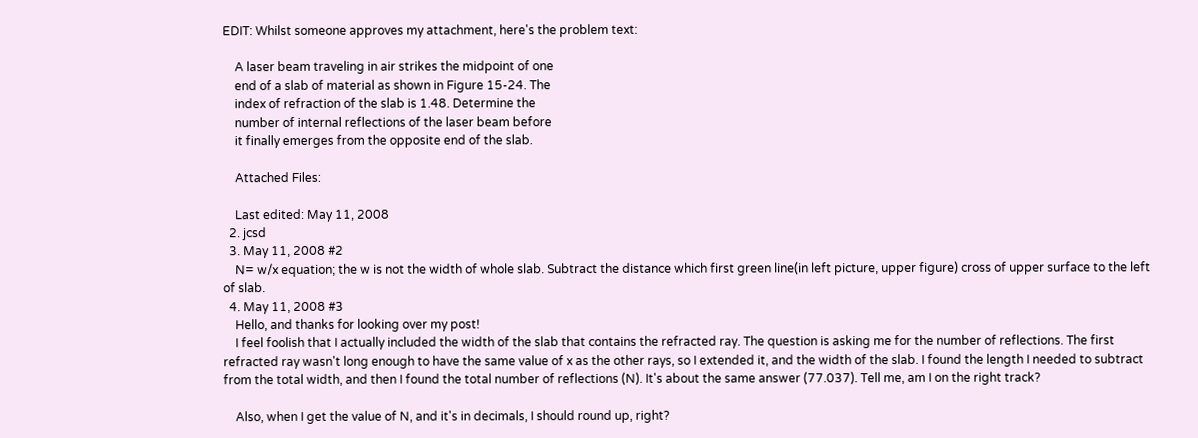EDIT: Whilst someone approves my attachment, here's the problem text:

    A laser beam traveling in air strikes the midpoint of one
    end of a slab of material as shown in Figure 15-24. The
    index of refraction of the slab is 1.48. Determine the
    number of internal reflections of the laser beam before
    it finally emerges from the opposite end of the slab.

    Attached Files:

    Last edited: May 11, 2008
  2. jcsd
  3. May 11, 2008 #2
    N= w/x equation; the w is not the width of whole slab. Subtract the distance which first green line(in left picture, upper figure) cross of upper surface to the left of slab.
  4. May 11, 2008 #3
    Hello, and thanks for looking over my post!
    I feel foolish that I actually included the width of the slab that contains the refracted ray. The question is asking me for the number of reflections. The first refracted ray wasn't long enough to have the same value of x as the other rays, so I extended it, and the width of the slab. I found the length I needed to subtract from the total width, and then I found the total number of reflections (N). It's about the same answer (77.037). Tell me, am I on the right track?

    Also, when I get the value of N, and it's in decimals, I should round up, right?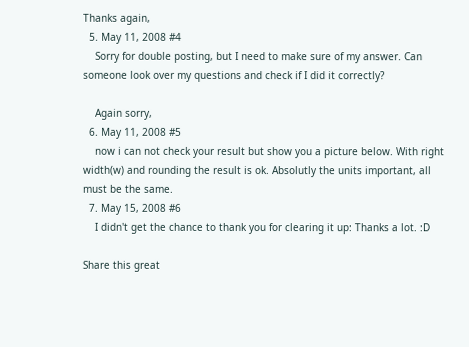Thanks again,
  5. May 11, 2008 #4
    Sorry for double posting, but I need to make sure of my answer. Can someone look over my questions and check if I did it correctly?

    Again sorry,
  6. May 11, 2008 #5
    now i can not check your result but show you a picture below. With right width(w) and rounding the result is ok. Absolutly the units important, all must be the same.
  7. May 15, 2008 #6
    I didn't get the chance to thank you for clearing it up: Thanks a lot. :D

Share this great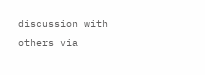discussion with others via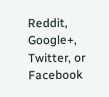Reddit, Google+, Twitter, or Facebook